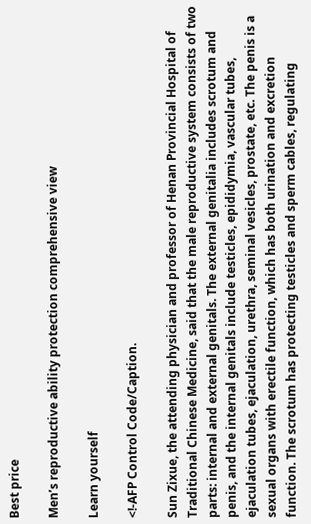Best price

Men’s reproductive ability protection comprehensive view

Learn yourself

<!-AFP Control Code/Caption.

Sun Zixue, the attending physician and professor of Henan Provincial Hospital of Traditional Chinese Medicine, said that the male reproductive system consists of two parts: internal and external genitals. The external genitalia includes scrotum and penis, and the internal genitals include testicles, epididymia, vascular tubes, ejaculation tubes, ejaculation, urethra, seminal vesicles, prostate, etc. The penis is a sexual organs with erectile function, which has both urination and excretion function. The scrotum has protecting testicles and sperm cables, regulating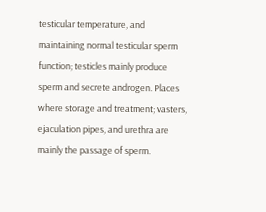testicular temperature, and maintaining normal testicular sperm function; testicles mainly produce sperm and secrete androgen. Places where storage and treatment; vasters, ejaculation pipes, and urethra are mainly the passage of sperm.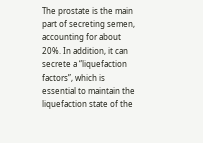The prostate is the main part of secreting semen, accounting for about 20%. In addition, it can secrete a “liquefaction factors”, which is essential to maintain the liquefaction state of the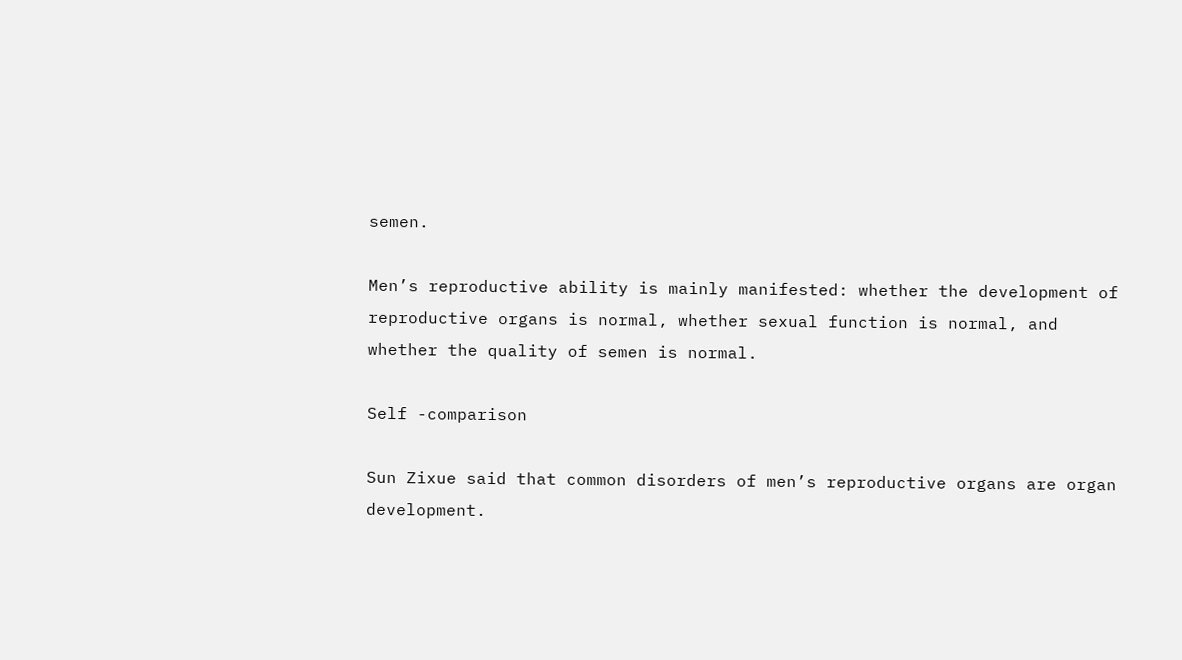semen.

Men’s reproductive ability is mainly manifested: whether the development of reproductive organs is normal, whether sexual function is normal, and whether the quality of semen is normal.

Self -comparison

Sun Zixue said that common disorders of men’s reproductive organs are organ development.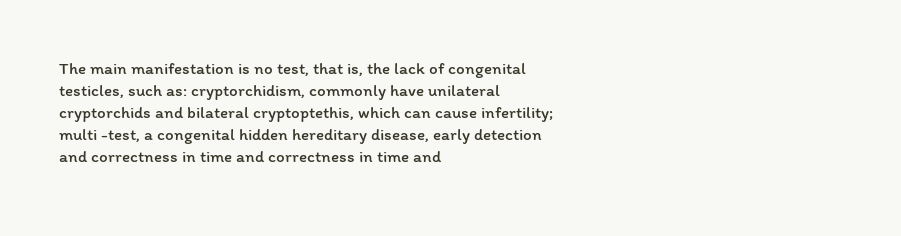The main manifestation is no test, that is, the lack of congenital testicles, such as: cryptorchidism, commonly have unilateral cryptorchids and bilateral cryptoptethis, which can cause infertility; multi -test, a congenital hidden hereditary disease, early detection and correctness in time and correctness in time and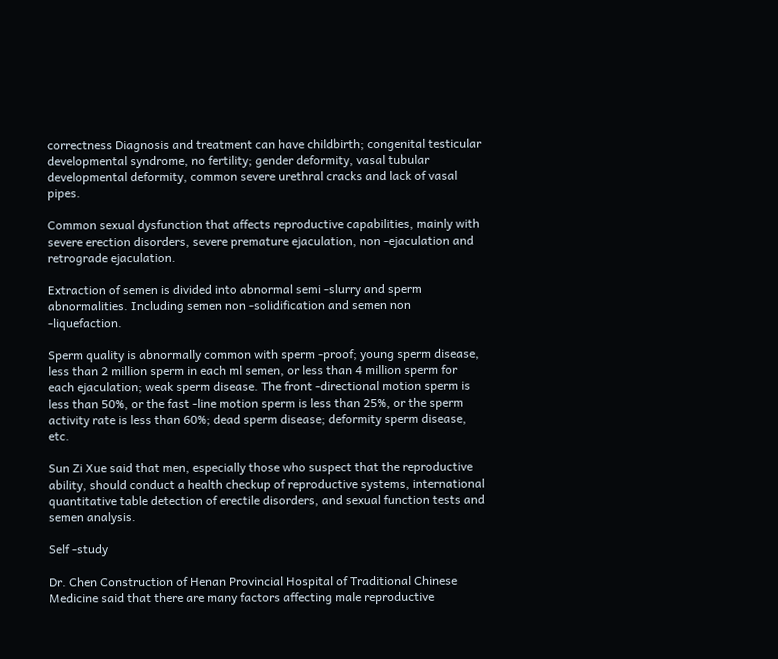correctness Diagnosis and treatment can have childbirth; congenital testicular developmental syndrome, no fertility; gender deformity, vasal tubular developmental deformity, common severe urethral cracks and lack of vasal pipes.

Common sexual dysfunction that affects reproductive capabilities, mainly with severe erection disorders, severe premature ejaculation, non -ejaculation and retrograde ejaculation.

Extraction of semen is divided into abnormal semi -slurry and sperm abnormalities. Including semen non -solidification and semen non -liquefaction.

Sperm quality is abnormally common with sperm -proof; young sperm disease, less than 2 million sperm in each ml semen, or less than 4 million sperm for each ejaculation; weak sperm disease. The front -directional motion sperm is less than 50%, or the fast -line motion sperm is less than 25%, or the sperm activity rate is less than 60%; dead sperm disease; deformity sperm disease, etc.

Sun Zi Xue said that men, especially those who suspect that the reproductive ability, should conduct a health checkup of reproductive systems, international quantitative table detection of erectile disorders, and sexual function tests and semen analysis.

Self -study

Dr. Chen Construction of Henan Provincial Hospital of Traditional Chinese Medicine said that there are many factors affecting male reproductive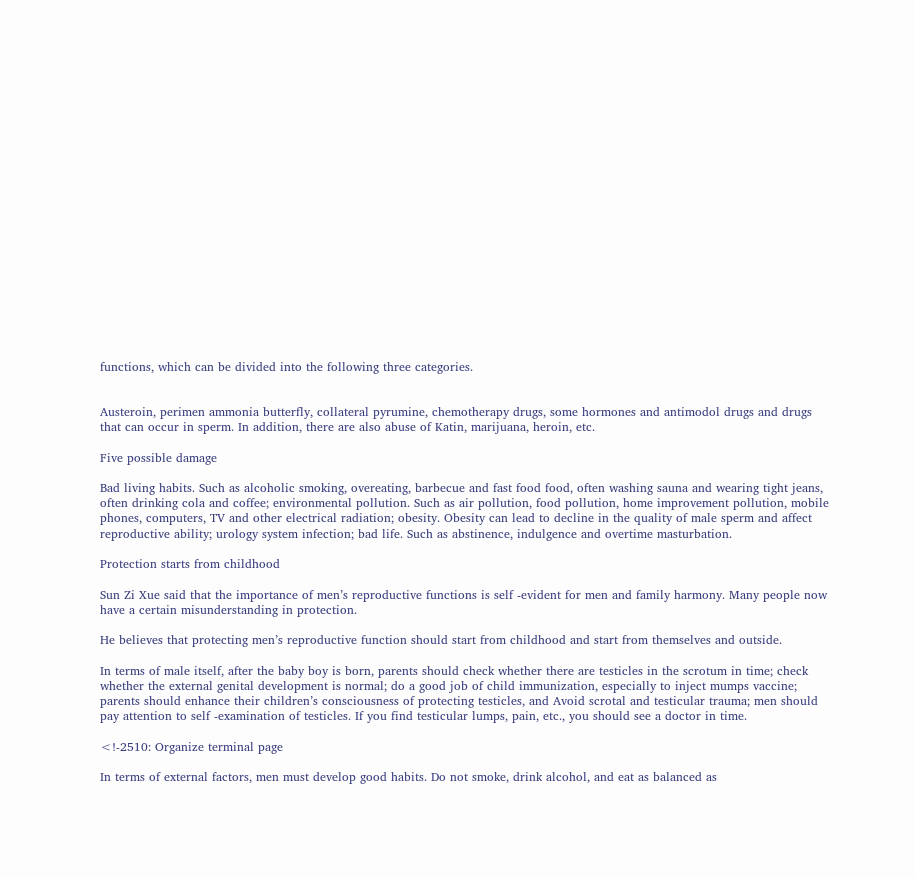functions, which can be divided into the following three categories.


Austeroin, perimen ammonia butterfly, collateral pyrumine, chemotherapy drugs, some hormones and antimodol drugs and drugs that can occur in sperm. In addition, there are also abuse of Katin, marijuana, heroin, etc.

Five possible damage

Bad living habits. Such as alcoholic smoking, overeating, barbecue and fast food food, often washing sauna and wearing tight jeans, often drinking cola and coffee; environmental pollution. Such as air pollution, food pollution, home improvement pollution, mobile phones, computers, TV and other electrical radiation; obesity. Obesity can lead to decline in the quality of male sperm and affect reproductive ability; urology system infection; bad life. Such as abstinence, indulgence and overtime masturbation.

Protection starts from childhood

Sun Zi Xue said that the importance of men’s reproductive functions is self -evident for men and family harmony. Many people now have a certain misunderstanding in protection.

He believes that protecting men’s reproductive function should start from childhood and start from themselves and outside.

In terms of male itself, after the baby boy is born, parents should check whether there are testicles in the scrotum in time; check whether the external genital development is normal; do a good job of child immunization, especially to inject mumps vaccine; parents should enhance their children’s consciousness of protecting testicles, and Avoid scrotal and testicular trauma; men should pay attention to self -examination of testicles. If you find testicular lumps, pain, etc., you should see a doctor in time.

<!-2510: Organize terminal page

In terms of external factors, men must develop good habits. Do not smoke, drink alcohol, and eat as balanced as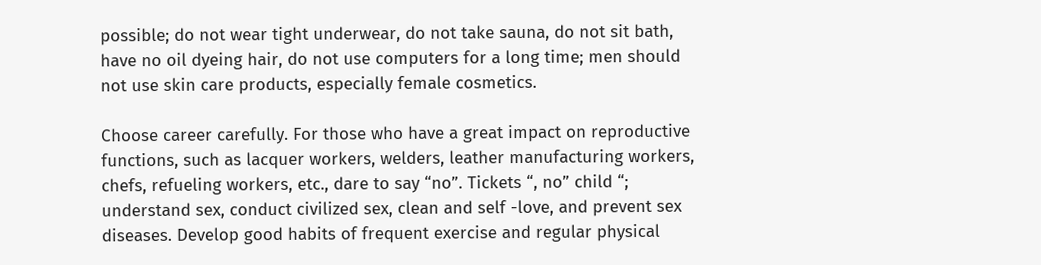possible; do not wear tight underwear, do not take sauna, do not sit bath, have no oil dyeing hair, do not use computers for a long time; men should not use skin care products, especially female cosmetics.

Choose career carefully. For those who have a great impact on reproductive functions, such as lacquer workers, welders, leather manufacturing workers, chefs, refueling workers, etc., dare to say “no”. Tickets “, no” child “; understand sex, conduct civilized sex, clean and self -love, and prevent sex diseases. Develop good habits of frequent exercise and regular physical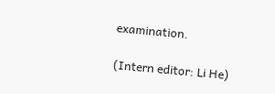examination.

(Intern editor: Li He)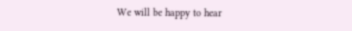We will be happy to hear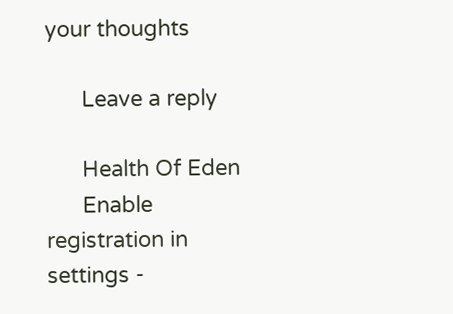your thoughts

      Leave a reply

      Health Of Eden
      Enable registration in settings -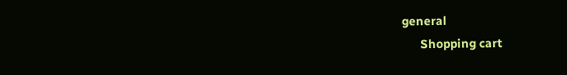general
      Shopping cart